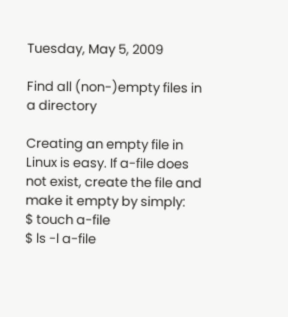Tuesday, May 5, 2009

Find all (non-)empty files in a directory

Creating an empty file in Linux is easy. If a-file does not exist, create the file and make it empty by simply:
$ touch a-file
$ ls -l a-file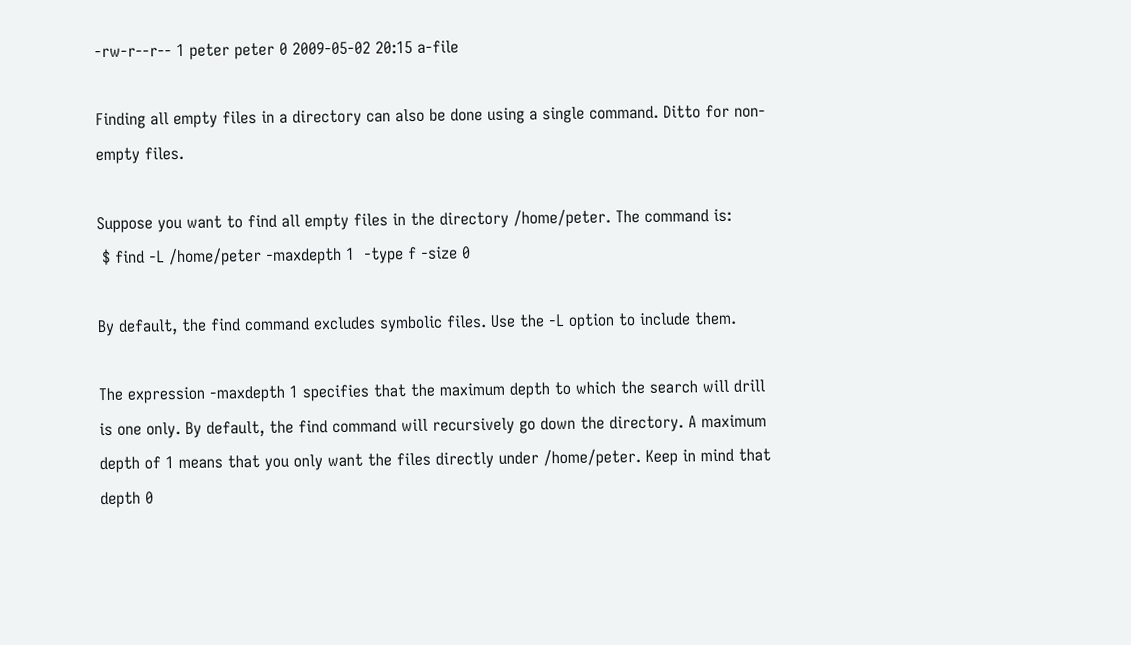-rw-r--r-- 1 peter peter 0 2009-05-02 20:15 a-file

Finding all empty files in a directory can also be done using a single command. Ditto for non-empty files.

Suppose you want to find all empty files in the directory /home/peter. The command is:
 $ find -L /home/peter -maxdepth 1  -type f -size 0

By default, the find command excludes symbolic files. Use the -L option to include them.

The expression -maxdepth 1 specifies that the maximum depth to which the search will drill is one only. By default, the find command will recursively go down the directory. A maximum depth of 1 means that you only want the files directly under /home/peter. Keep in mind that depth 0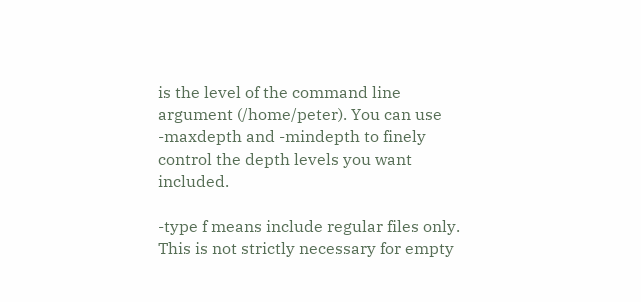is the level of the command line argument (/home/peter). You can use -maxdepth and -mindepth to finely control the depth levels you want included.

-type f means include regular files only. This is not strictly necessary for empty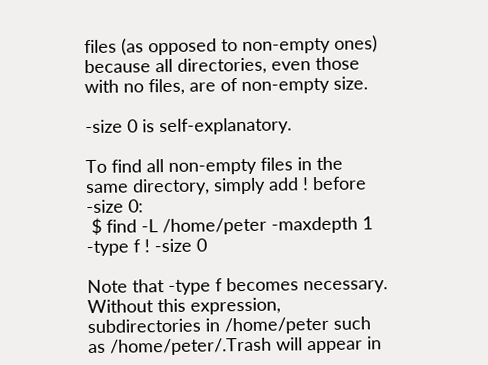files (as opposed to non-empty ones) because all directories, even those with no files, are of non-empty size.

-size 0 is self-explanatory.

To find all non-empty files in the same directory, simply add ! before -size 0:
 $ find -L /home/peter -maxdepth 1  -type f ! -size 0

Note that -type f becomes necessary. Without this expression, subdirectories in /home/peter such as /home/peter/.Trash will appear in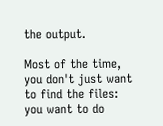the output.

Most of the time, you don't just want to find the files: you want to do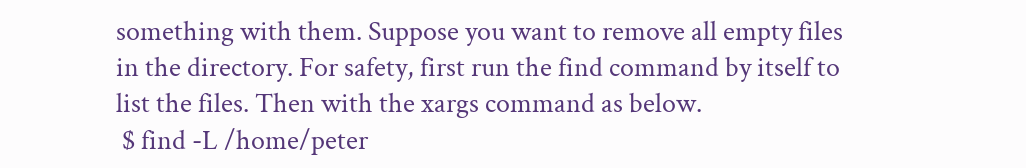something with them. Suppose you want to remove all empty files in the directory. For safety, first run the find command by itself to list the files. Then with the xargs command as below.
 $ find -L /home/peter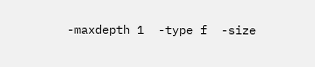-maxdepth 1  -type f  -size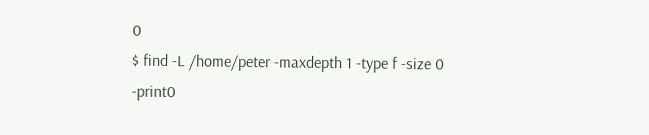0
$ find -L /home/peter -maxdepth 1 -type f -size 0 -print0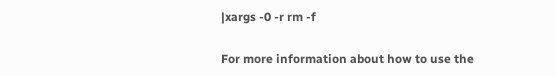|xargs -0 -r rm -f

For more information about how to use the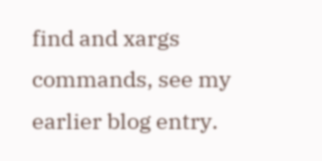find and xargs commands, see my earlier blog entry.